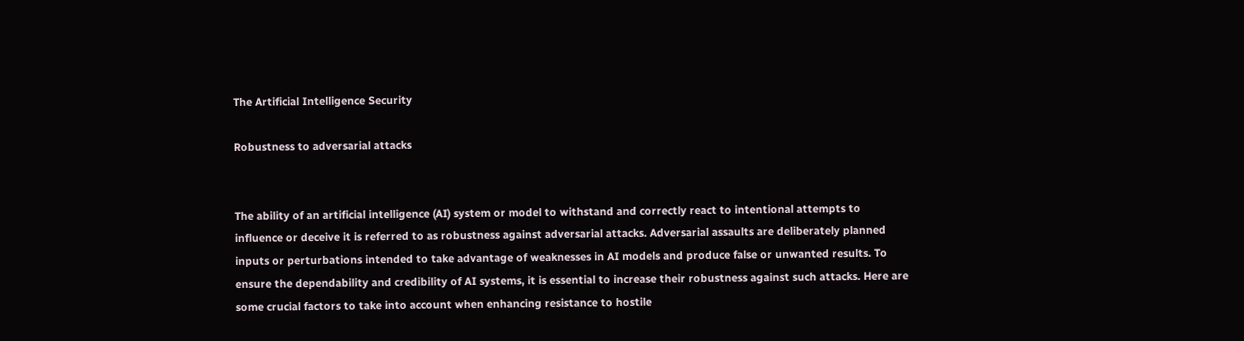The Artificial Intelligence Security

Robustness to adversarial attacks


The ability of an artificial intelligence (AI) system or model to withstand and correctly react to intentional attempts to influence or deceive it is referred to as robustness against adversarial attacks. Adversarial assaults are deliberately planned inputs or perturbations intended to take advantage of weaknesses in AI models and produce false or unwanted results. To ensure the dependability and credibility of AI systems, it is essential to increase their robustness against such attacks. Here are some crucial factors to take into account when enhancing resistance to hostile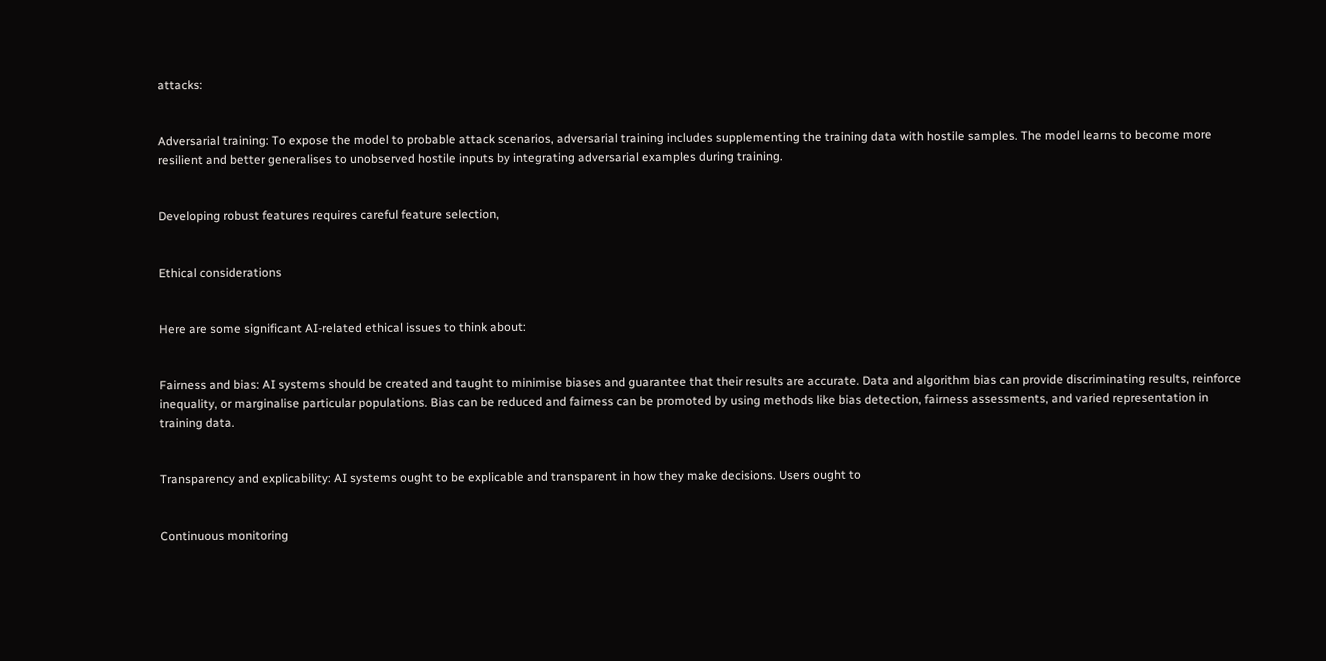attacks:


Adversarial training: To expose the model to probable attack scenarios, adversarial training includes supplementing the training data with hostile samples. The model learns to become more resilient and better generalises to unobserved hostile inputs by integrating adversarial examples during training.


Developing robust features requires careful feature selection,


Ethical considerations


Here are some significant AI-related ethical issues to think about:


Fairness and bias: AI systems should be created and taught to minimise biases and guarantee that their results are accurate. Data and algorithm bias can provide discriminating results, reinforce inequality, or marginalise particular populations. Bias can be reduced and fairness can be promoted by using methods like bias detection, fairness assessments, and varied representation in training data.


Transparency and explicability: AI systems ought to be explicable and transparent in how they make decisions. Users ought to


Continuous monitoring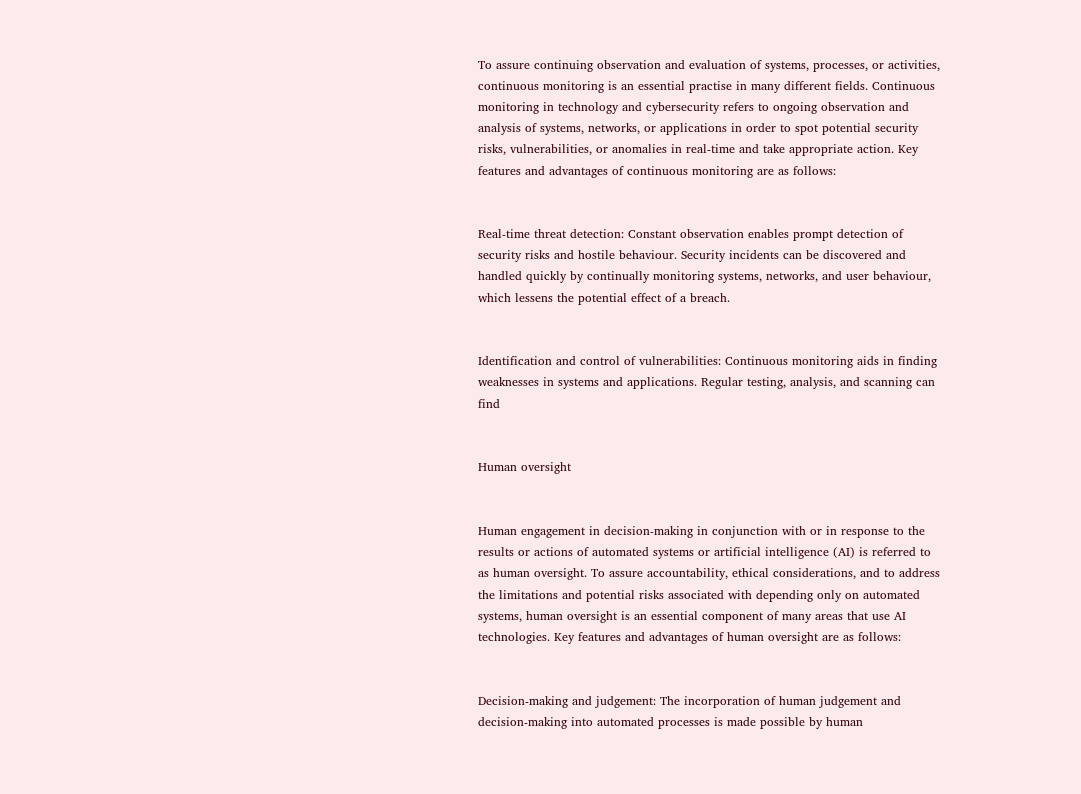To assure continuing observation and evaluation of systems, processes, or activities, continuous monitoring is an essential practise in many different fields. Continuous monitoring in technology and cybersecurity refers to ongoing observation and analysis of systems, networks, or applications in order to spot potential security risks, vulnerabilities, or anomalies in real-time and take appropriate action. Key features and advantages of continuous monitoring are as follows:


Real-time threat detection: Constant observation enables prompt detection of security risks and hostile behaviour. Security incidents can be discovered and handled quickly by continually monitoring systems, networks, and user behaviour, which lessens the potential effect of a breach.


Identification and control of vulnerabilities: Continuous monitoring aids in finding weaknesses in systems and applications. Regular testing, analysis, and scanning can find


Human oversight


Human engagement in decision-making in conjunction with or in response to the results or actions of automated systems or artificial intelligence (AI) is referred to as human oversight. To assure accountability, ethical considerations, and to address the limitations and potential risks associated with depending only on automated systems, human oversight is an essential component of many areas that use AI technologies. Key features and advantages of human oversight are as follows:


Decision-making and judgement: The incorporation of human judgement and decision-making into automated processes is made possible by human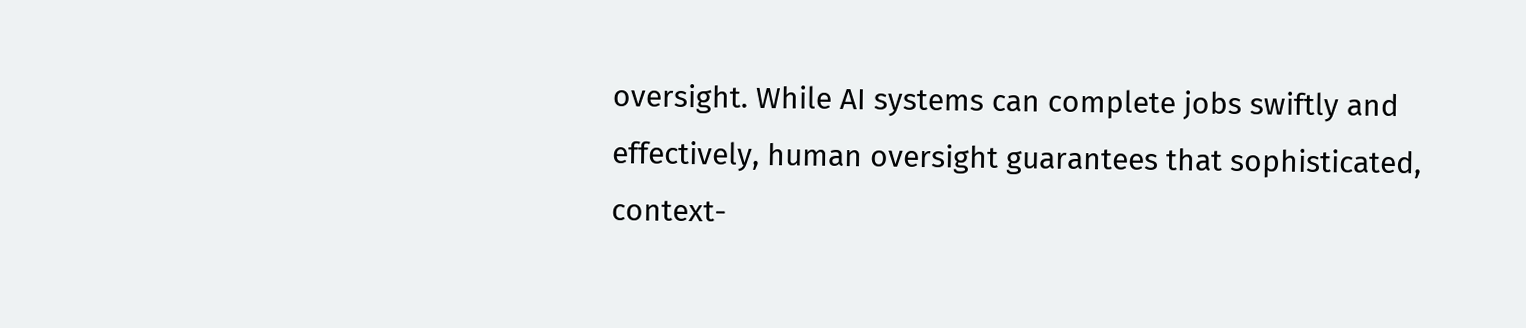oversight. While AI systems can complete jobs swiftly and effectively, human oversight guarantees that sophisticated, context-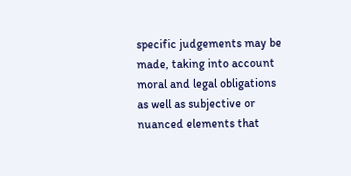specific judgements may be made, taking into account moral and legal obligations as well as subjective or nuanced elements that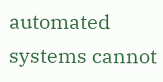automated systems cannot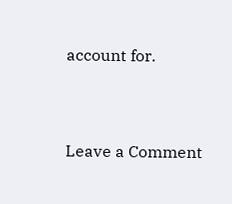account for.


Leave a Comment